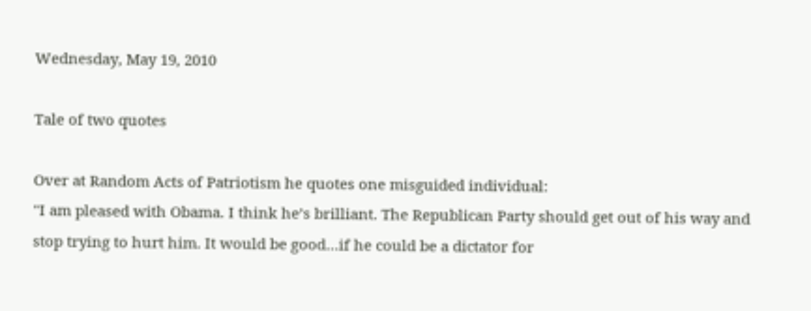Wednesday, May 19, 2010

Tale of two quotes

Over at Random Acts of Patriotism he quotes one misguided individual:
"I am pleased with Obama. I think he’s brilliant. The Republican Party should get out of his way and stop trying to hurt him. It would be good…if he could be a dictator for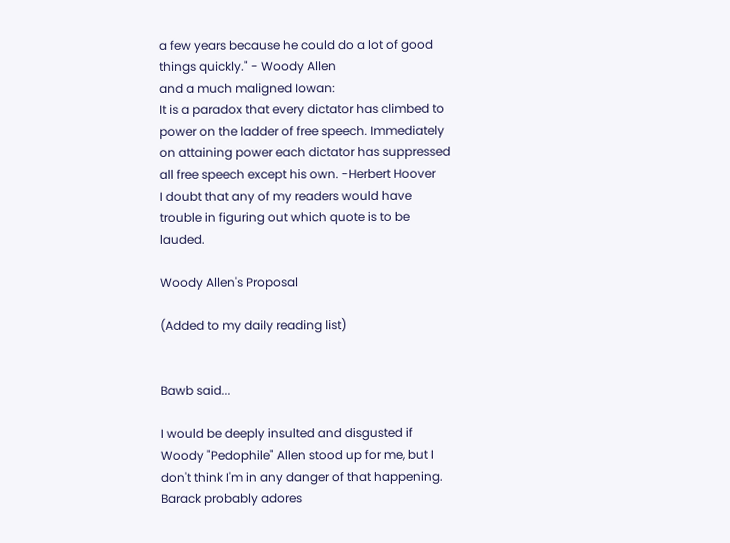a few years because he could do a lot of good things quickly." - Woody Allen
and a much maligned Iowan:
It is a paradox that every dictator has climbed to power on the ladder of free speech. Immediately on attaining power each dictator has suppressed all free speech except his own. -Herbert Hoover
I doubt that any of my readers would have trouble in figuring out which quote is to be lauded.

Woody Allen's Proposal

(Added to my daily reading list)


Bawb said...

I would be deeply insulted and disgusted if Woody "Pedophile" Allen stood up for me, but I don't think I'm in any danger of that happening. Barack probably adores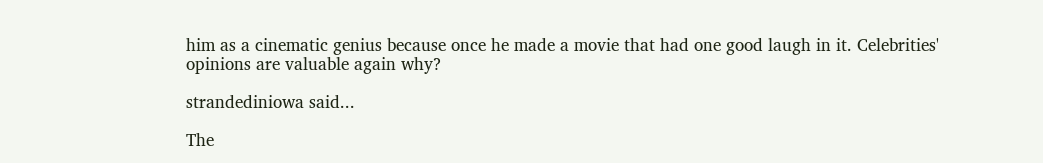him as a cinematic genius because once he made a movie that had one good laugh in it. Celebrities' opinions are valuable again why?

strandediniowa said...

The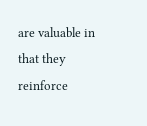are valuable in that they reinforce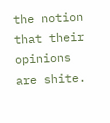the notion that their opinions are shite.